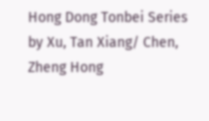Hong Dong Tonbei Series
by Xu, Tan Xiang/ Chen, Zheng Hong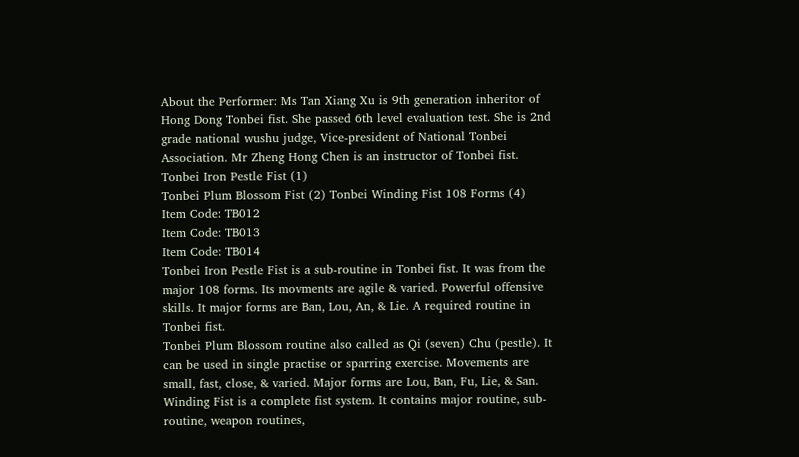About the Performer: Ms Tan Xiang Xu is 9th generation inheritor of Hong Dong Tonbei fist. She passed 6th level evaluation test. She is 2nd grade national wushu judge, Vice-president of National Tonbei Association. Mr Zheng Hong Chen is an instructor of Tonbei fist.
Tonbei Iron Pestle Fist (1)
Tonbei Plum Blossom Fist (2) Tonbei Winding Fist 108 Forms (4)
Item Code: TB012
Item Code: TB013
Item Code: TB014
Tonbei Iron Pestle Fist is a sub-routine in Tonbei fist. It was from the major 108 forms. Its movments are agile & varied. Powerful offensive skills. It major forms are Ban, Lou, An, & Lie. A required routine in Tonbei fist.
Tonbei Plum Blossom routine also called as Qi (seven) Chu (pestle). It can be used in single practise or sparring exercise. Movements are small, fast, close, & varied. Major forms are Lou, Ban, Fu, Lie, & San.
Winding Fist is a complete fist system. It contains major routine, sub-routine, weapon routines,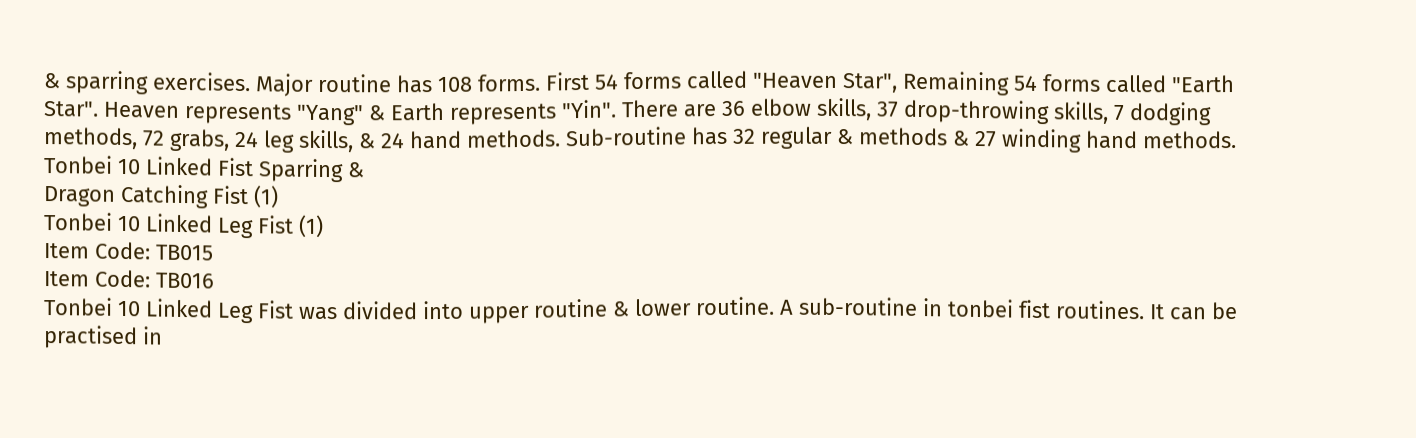& sparring exercises. Major routine has 108 forms. First 54 forms called "Heaven Star", Remaining 54 forms called "Earth Star". Heaven represents "Yang" & Earth represents "Yin". There are 36 elbow skills, 37 drop-throwing skills, 7 dodging methods, 72 grabs, 24 leg skills, & 24 hand methods. Sub-routine has 32 regular & methods & 27 winding hand methods.
Tonbei 10 Linked Fist Sparring &
Dragon Catching Fist (1)
Tonbei 10 Linked Leg Fist (1)
Item Code: TB015
Item Code: TB016
Tonbei 10 Linked Leg Fist was divided into upper routine & lower routine. A sub-routine in tonbei fist routines. It can be practised in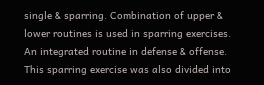single & sparring. Combination of upper & lower routines is used in sparring exercises. An integrated routine in defense & offense.
This sparring exercise was also divided into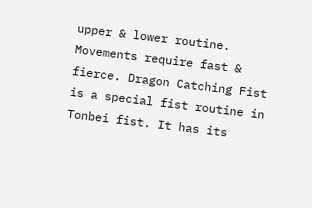upper & lower routine. Movements require fast & fierce. Dragon Catching Fist is a special fist routine in Tonbei fist. It has its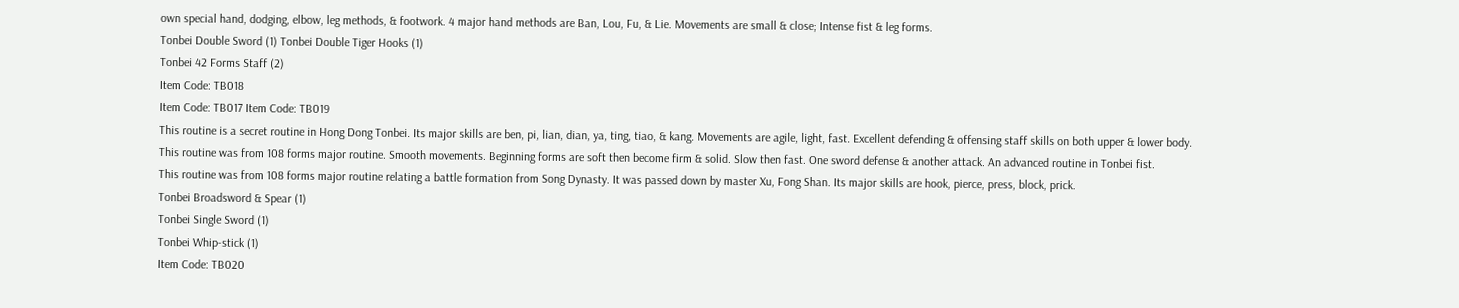own special hand, dodging, elbow, leg methods, & footwork. 4 major hand methods are Ban, Lou, Fu, & Lie. Movements are small & close; Intense fist & leg forms.
Tonbei Double Sword (1) Tonbei Double Tiger Hooks (1)
Tonbei 42 Forms Staff (2)
Item Code: TB018
Item Code: TB017 Item Code: TB019
This routine is a secret routine in Hong Dong Tonbei. Its major skills are ben, pi, lian, dian, ya, ting, tiao, & kang. Movements are agile, light, fast. Excellent defending & offensing staff skills on both upper & lower body.
This routine was from 108 forms major routine. Smooth movements. Beginning forms are soft then become firm & solid. Slow then fast. One sword defense & another attack. An advanced routine in Tonbei fist.
This routine was from 108 forms major routine relating a battle formation from Song Dynasty. It was passed down by master Xu, Fong Shan. Its major skills are hook, pierce, press, block, prick.
Tonbei Broadsword & Spear (1)
Tonbei Single Sword (1)
Tonbei Whip-stick (1)
Item Code: TB020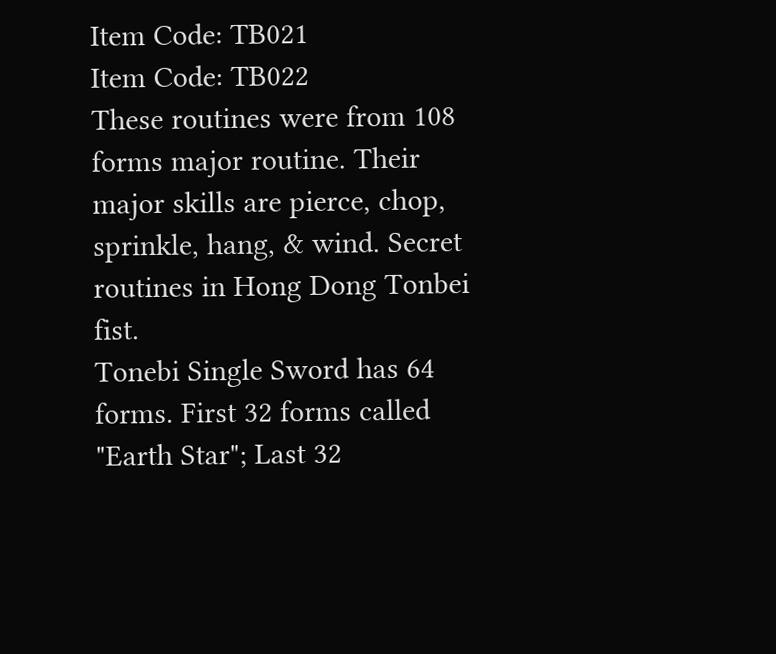Item Code: TB021
Item Code: TB022
These routines were from 108 forms major routine. Their major skills are pierce, chop, sprinkle, hang, & wind. Secret routines in Hong Dong Tonbei fist.
Tonebi Single Sword has 64 forms. First 32 forms called "Earth Star"; Last 32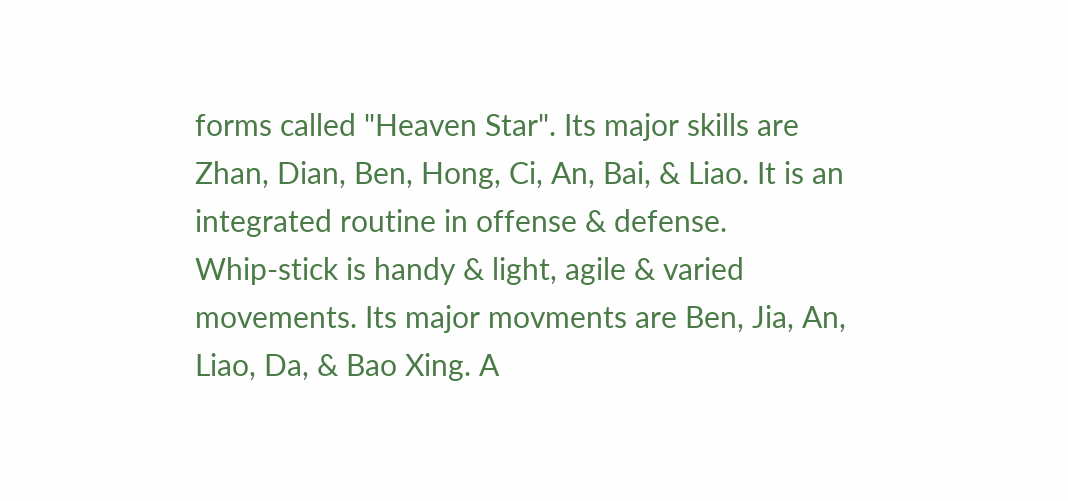forms called "Heaven Star". Its major skills are Zhan, Dian, Ben, Hong, Ci, An, Bai, & Liao. It is an integrated routine in offense & defense.
Whip-stick is handy & light, agile & varied movements. Its major movments are Ben, Jia, An, Liao, Da, & Bao Xing. A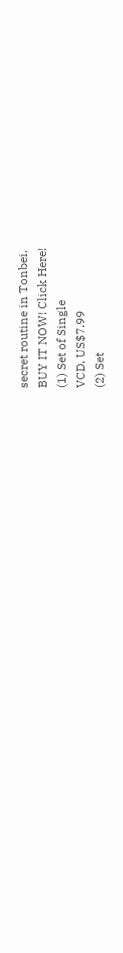secret routine in Tonbei.
BUY IT NOW! Click Here!
(1) Set of Single
VCD, US$7.99
(2) Set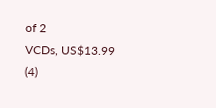of 2
VCDs, US$13.99
(4)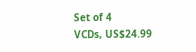Set of 4
VCDs, US$24.99